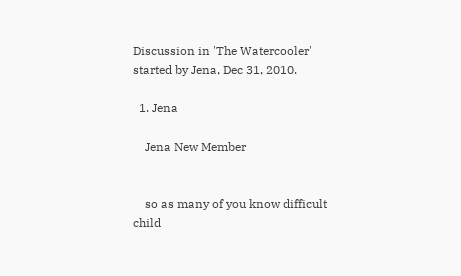Discussion in 'The Watercooler' started by Jena, Dec 31, 2010.

  1. Jena

    Jena New Member


    so as many of you know difficult child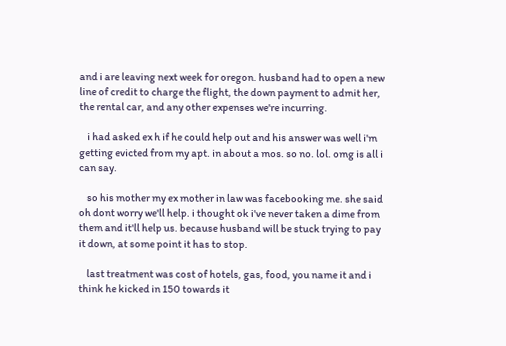and i are leaving next week for oregon. husband had to open a new line of credit to charge the flight, the down payment to admit her, the rental car, and any other expenses we're incurring.

    i had asked ex h if he could help out and his answer was well i'm getting evicted from my apt. in about a mos. so no. lol. omg is all i can say.

    so his mother my ex mother in law was facebooking me. she said oh dont worry we'll help. i thought ok i've never taken a dime from them and it'll help us. because husband will be stuck trying to pay it down, at some point it has to stop.

    last treatment was cost of hotels, gas, food, you name it and i think he kicked in 150 towards it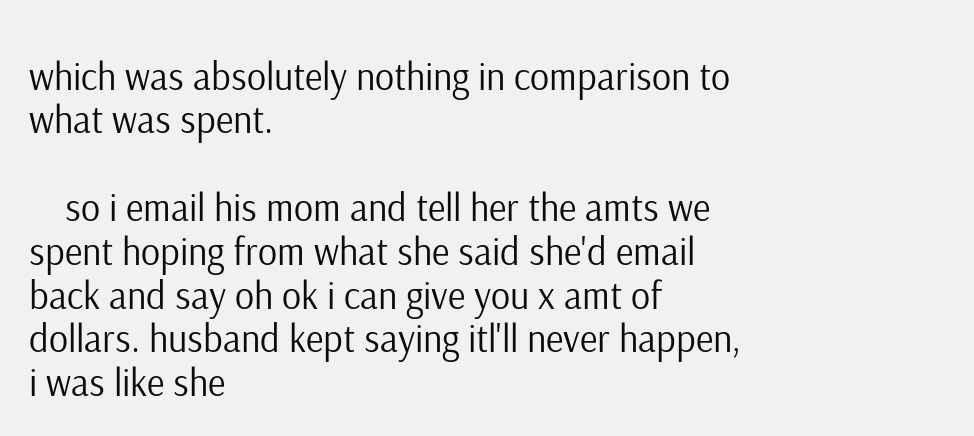which was absolutely nothing in comparison to what was spent.

    so i email his mom and tell her the amts we spent hoping from what she said she'd email back and say oh ok i can give you x amt of dollars. husband kept saying itl'll never happen, i was like she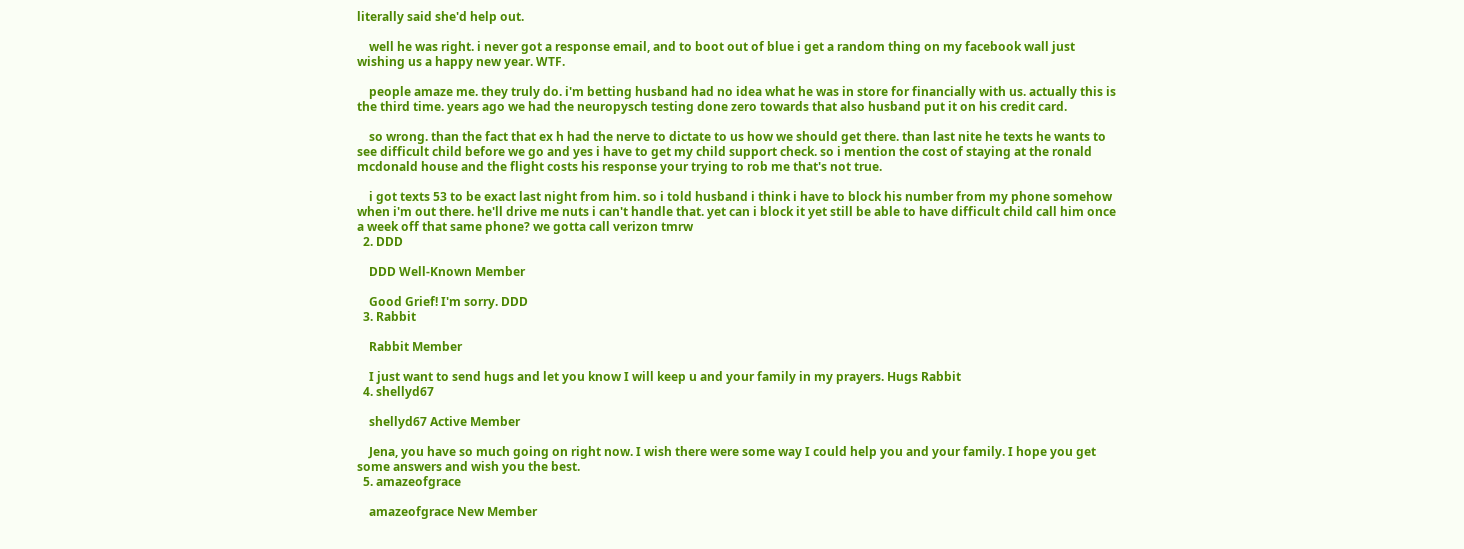literally said she'd help out.

    well he was right. i never got a response email, and to boot out of blue i get a random thing on my facebook wall just wishing us a happy new year. WTF.

    people amaze me. they truly do. i'm betting husband had no idea what he was in store for financially with us. actually this is the third time. years ago we had the neuropysch testing done zero towards that also husband put it on his credit card.

    so wrong. than the fact that ex h had the nerve to dictate to us how we should get there. than last nite he texts he wants to see difficult child before we go and yes i have to get my child support check. so i mention the cost of staying at the ronald mcdonald house and the flight costs his response your trying to rob me that's not true.

    i got texts 53 to be exact last night from him. so i told husband i think i have to block his number from my phone somehow when i'm out there. he'll drive me nuts i can't handle that. yet can i block it yet still be able to have difficult child call him once a week off that same phone? we gotta call verizon tmrw
  2. DDD

    DDD Well-Known Member

    Good Grief! I'm sorry. DDD
  3. Rabbit

    Rabbit Member

    I just want to send hugs and let you know I will keep u and your family in my prayers. Hugs Rabbit
  4. shellyd67

    shellyd67 Active Member

    Jena, you have so much going on right now. I wish there were some way I could help you and your family. I hope you get some answers and wish you the best.
  5. amazeofgrace

    amazeofgrace New Member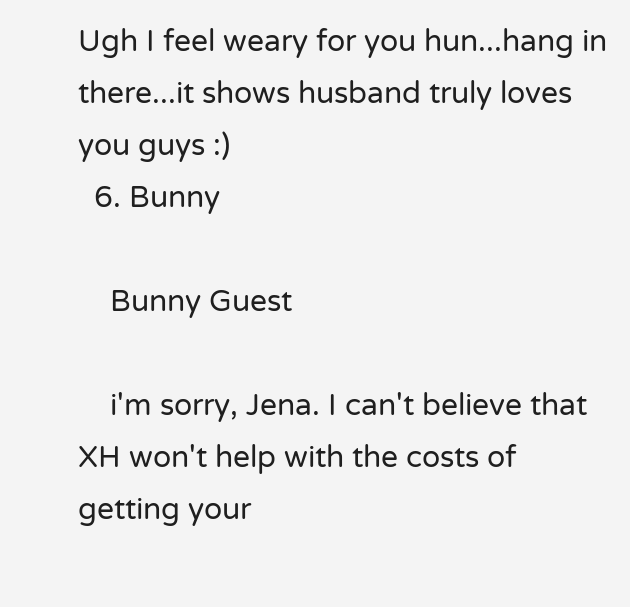Ugh I feel weary for you hun...hang in there...it shows husband truly loves you guys :)
  6. Bunny

    Bunny Guest

    i'm sorry, Jena. I can't believe that XH won't help with the costs of getting your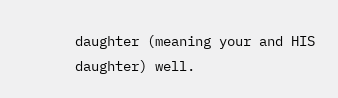daughter (meaning your and HIS daughter) well.